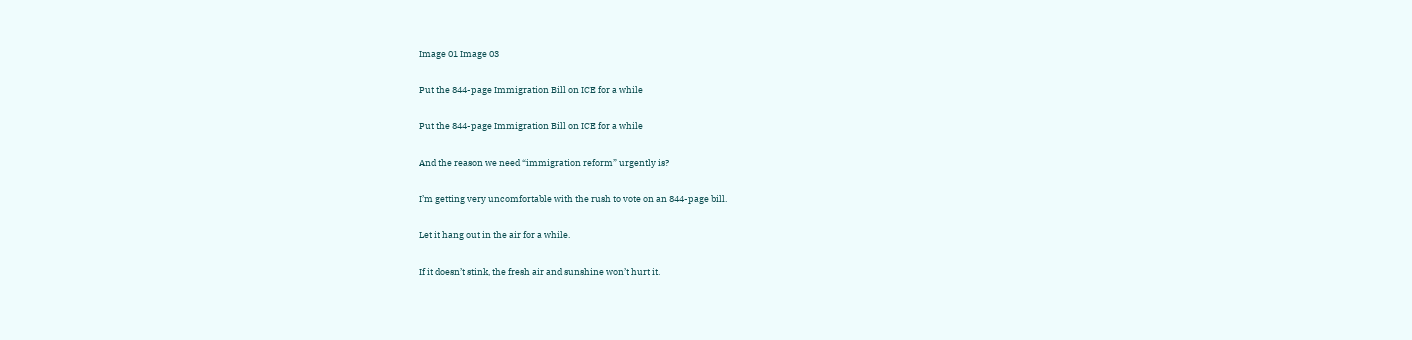Image 01 Image 03

Put the 844-page Immigration Bill on ICE for a while

Put the 844-page Immigration Bill on ICE for a while

And the reason we need “immigration reform” urgently is?

I’m getting very uncomfortable with the rush to vote on an 844-page bill.

Let it hang out in the air for a while.

If it doesn’t stink, the fresh air and sunshine won’t hurt it.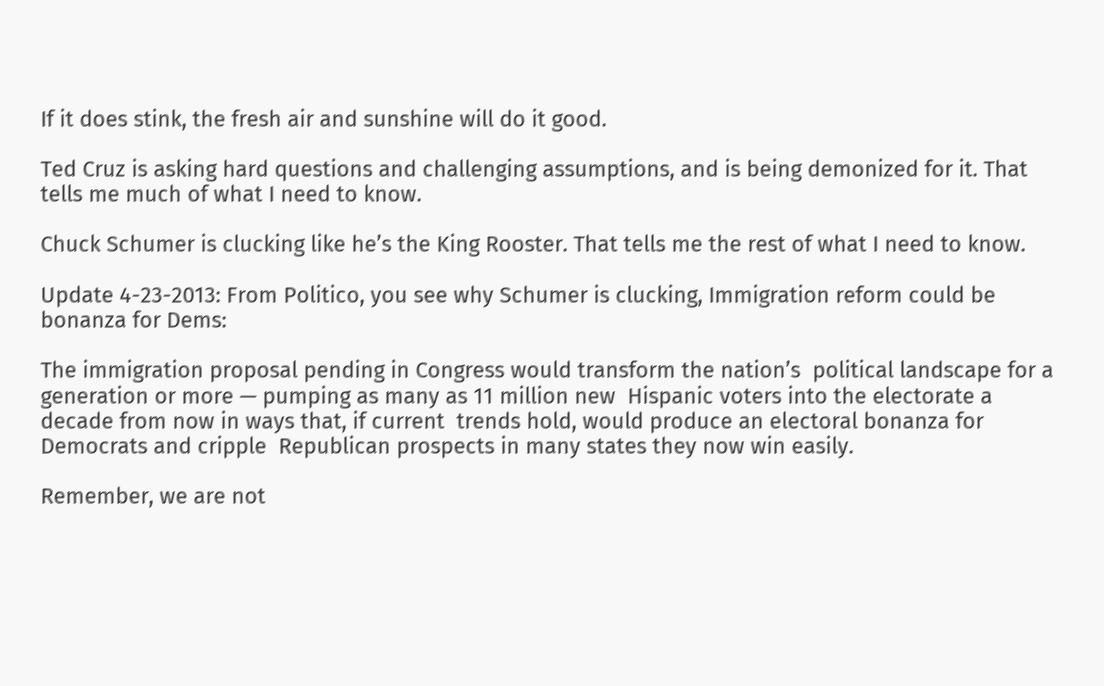If it does stink, the fresh air and sunshine will do it good.

Ted Cruz is asking hard questions and challenging assumptions, and is being demonized for it. That tells me much of what I need to know.

Chuck Schumer is clucking like he’s the King Rooster. That tells me the rest of what I need to know.

Update 4-23-2013: From Politico, you see why Schumer is clucking, Immigration reform could be bonanza for Dems:

The immigration proposal pending in Congress would transform the nation’s  political landscape for a generation or more — pumping as many as 11 million new  Hispanic voters into the electorate a decade from now in ways that, if current  trends hold, would produce an electoral bonanza for Democrats and cripple  Republican prospects in many states they now win easily.

Remember, we are not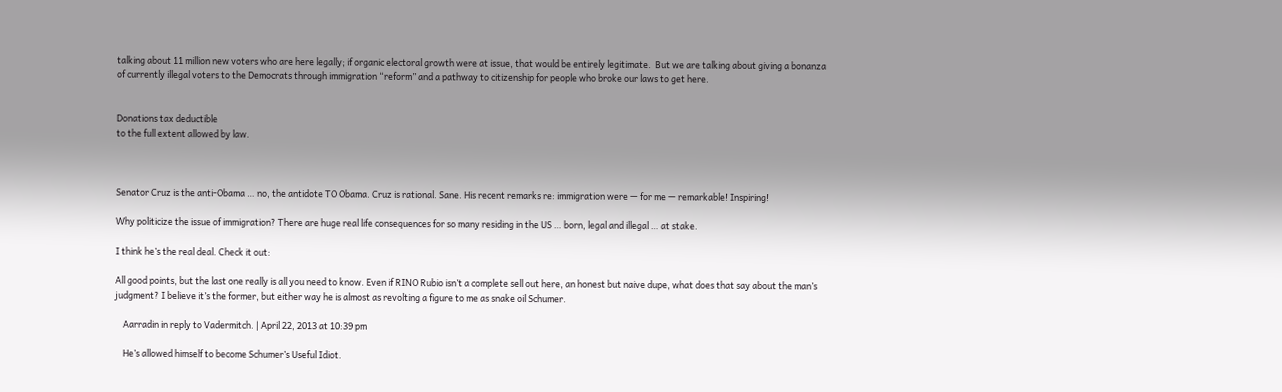talking about 11 million new voters who are here legally; if organic electoral growth were at issue, that would be entirely legitimate.  But we are talking about giving a bonanza of currently illegal voters to the Democrats through immigration “reform” and a pathway to citizenship for people who broke our laws to get here.


Donations tax deductible
to the full extent allowed by law.



Senator Cruz is the anti-Obama … no, the antidote TO Obama. Cruz is rational. Sane. His recent remarks re: immigration were — for me — remarkable! Inspiring!

Why politicize the issue of immigration? There are huge real life consequences for so many residing in the US … born, legal and illegal … at stake.

I think he’s the real deal. Check it out:

All good points, but the last one really is all you need to know. Even if RINO Rubio isn’t a complete sell out here, an honest but naive dupe, what does that say about the man’s judgment? I believe it’s the former, but either way he is almost as revolting a figure to me as snake oil Schumer.

    Aarradin in reply to Vadermitch. | April 22, 2013 at 10:39 pm

    He’s allowed himself to become Schumer’s Useful Idiot.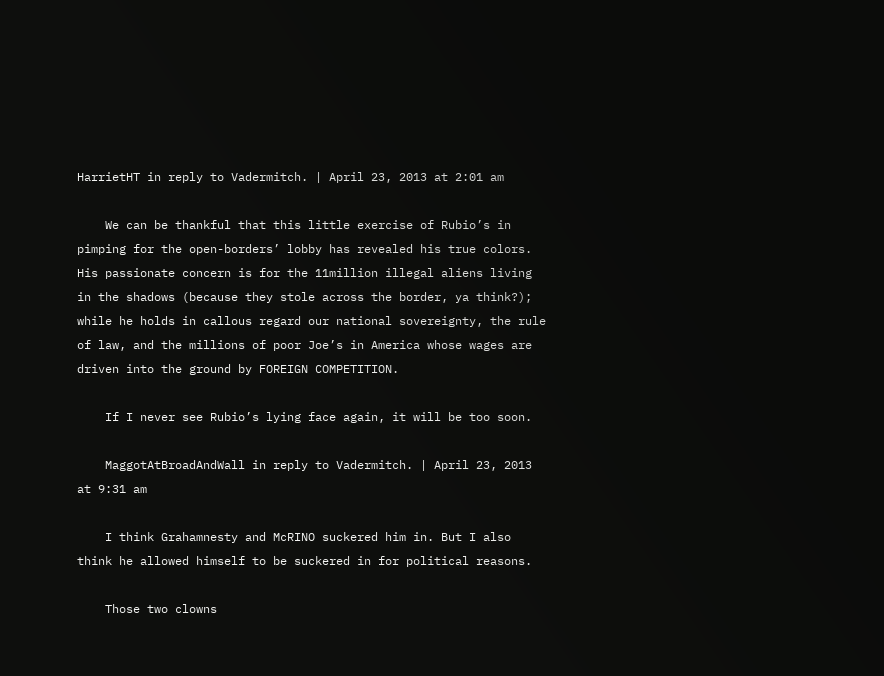HarrietHT in reply to Vadermitch. | April 23, 2013 at 2:01 am

    We can be thankful that this little exercise of Rubio’s in pimping for the open-borders’ lobby has revealed his true colors. His passionate concern is for the 11million illegal aliens living in the shadows (because they stole across the border, ya think?); while he holds in callous regard our national sovereignty, the rule of law, and the millions of poor Joe’s in America whose wages are driven into the ground by FOREIGN COMPETITION.

    If I never see Rubio’s lying face again, it will be too soon.

    MaggotAtBroadAndWall in reply to Vadermitch. | April 23, 2013 at 9:31 am

    I think Grahamnesty and McRINO suckered him in. But I also think he allowed himself to be suckered in for political reasons.

    Those two clowns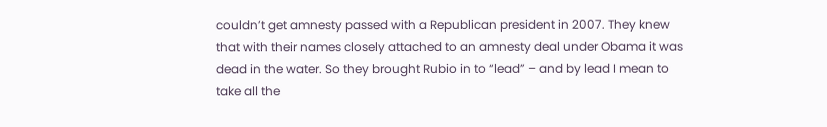couldn’t get amnesty passed with a Republican president in 2007. They knew that with their names closely attached to an amnesty deal under Obama it was dead in the water. So they brought Rubio in to “lead” – and by lead I mean to take all the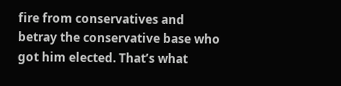fire from conservatives and betray the conservative base who got him elected. That’s what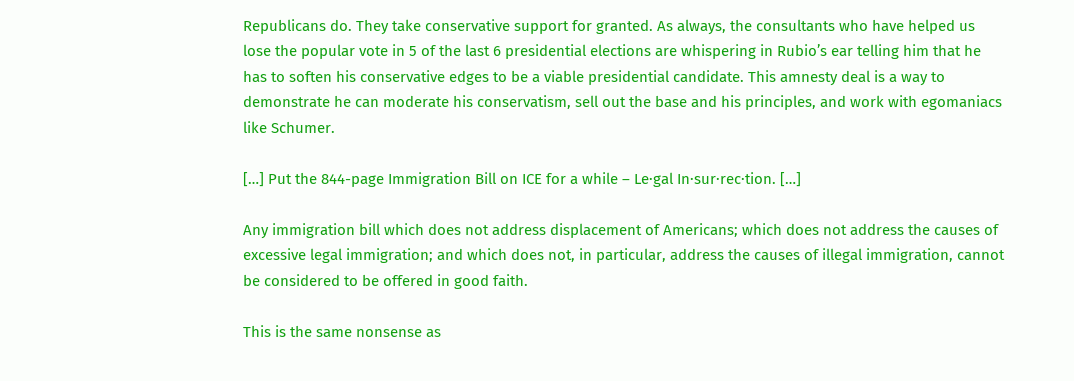Republicans do. They take conservative support for granted. As always, the consultants who have helped us lose the popular vote in 5 of the last 6 presidential elections are whispering in Rubio’s ear telling him that he has to soften his conservative edges to be a viable presidential candidate. This amnesty deal is a way to demonstrate he can moderate his conservatism, sell out the base and his principles, and work with egomaniacs like Schumer.

[…] Put the 844-page Immigration Bill on ICE for a while – Le·gal In·sur·rec·tion. […]

Any immigration bill which does not address displacement of Americans; which does not address the causes of excessive legal immigration; and which does not, in particular, address the causes of illegal immigration, cannot be considered to be offered in good faith.

This is the same nonsense as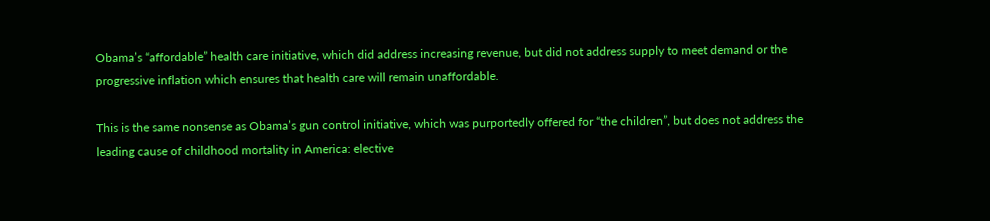Obama’s “affordable” health care initiative, which did address increasing revenue, but did not address supply to meet demand or the progressive inflation which ensures that health care will remain unaffordable.

This is the same nonsense as Obama’s gun control initiative, which was purportedly offered for “the children”, but does not address the leading cause of childhood mortality in America: elective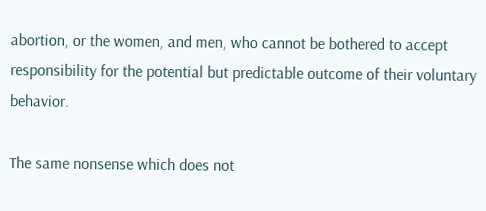abortion, or the women, and men, who cannot be bothered to accept responsibility for the potential but predictable outcome of their voluntary behavior.

The same nonsense which does not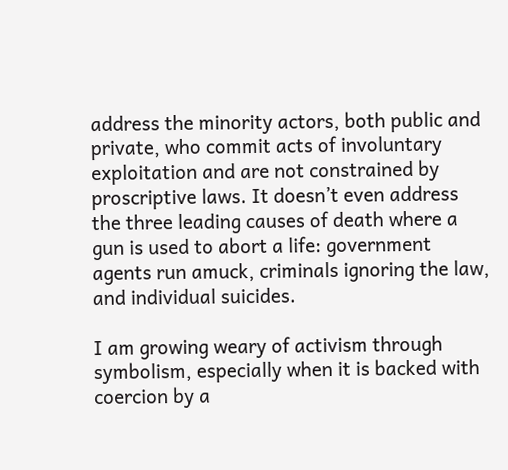address the minority actors, both public and private, who commit acts of involuntary exploitation and are not constrained by proscriptive laws. It doesn’t even address the three leading causes of death where a gun is used to abort a life: government agents run amuck, criminals ignoring the law, and individual suicides.

I am growing weary of activism through symbolism, especially when it is backed with coercion by a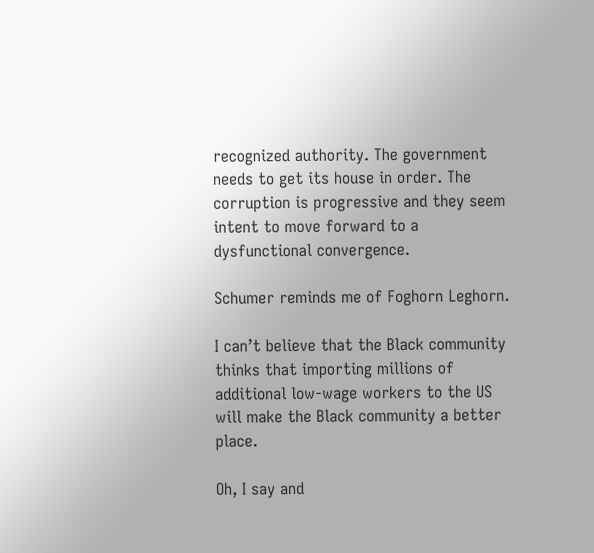recognized authority. The government needs to get its house in order. The corruption is progressive and they seem intent to move forward to a dysfunctional convergence.

Schumer reminds me of Foghorn Leghorn.

I can’t believe that the Black community thinks that importing millions of additional low-wage workers to the US will make the Black community a better place.

Oh, I say and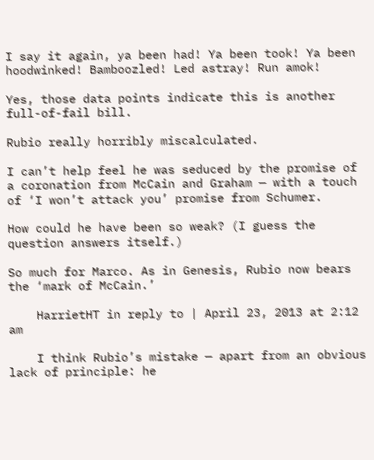I say it again, ya been had! Ya been took! Ya been hoodwinked! Bamboozled! Led astray! Run amok!

Yes, those data points indicate this is another full-of-fail bill.

Rubio really horribly miscalculated.

I can’t help feel he was seduced by the promise of a coronation from McCain and Graham — with a touch of ‘I won’t attack you’ promise from Schumer.

How could he have been so weak? (I guess the question answers itself.)

So much for Marco. As in Genesis, Rubio now bears the ‘mark of McCain.’

    HarrietHT in reply to | April 23, 2013 at 2:12 am

    I think Rubio’s mistake — apart from an obvious lack of principle: he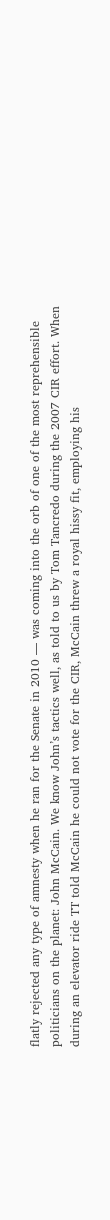flatly rejected any type of amnesty when he ran for the Senate in 2010 — was coming into the orb of one of the most reprehensible politicians on the planet: John McCain. We know John’s tactics well, as told to us by Tom Tancredo during the 2007 CIR effort. When during an elevator ride TT told McCain he could not vote for the CIR, McCain threw a royal hissy fit, employing his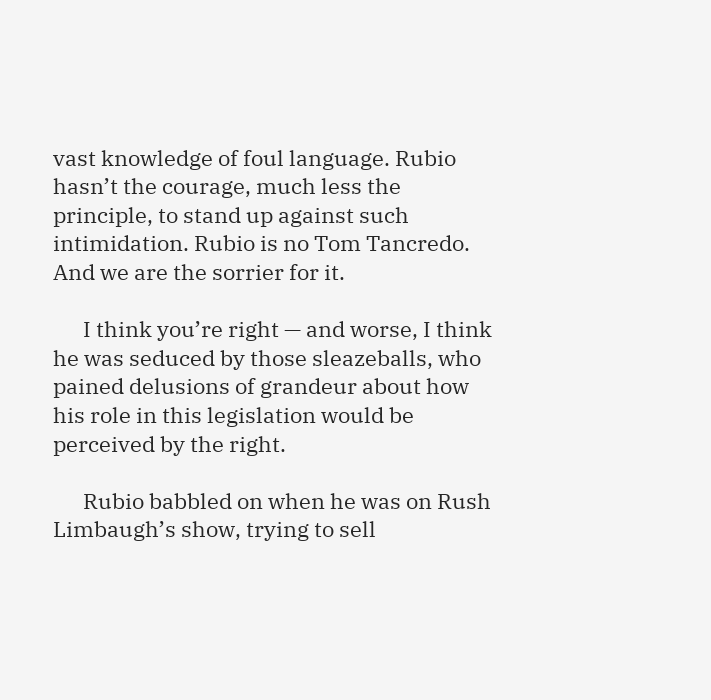vast knowledge of foul language. Rubio hasn’t the courage, much less the principle, to stand up against such intimidation. Rubio is no Tom Tancredo. And we are the sorrier for it.

      I think you’re right — and worse, I think he was seduced by those sleazeballs, who pained delusions of grandeur about how his role in this legislation would be perceived by the right.

      Rubio babbled on when he was on Rush Limbaugh’s show, trying to sell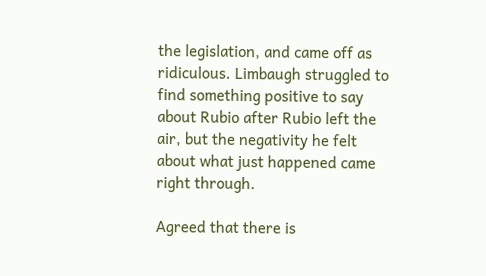the legislation, and came off as ridiculous. Limbaugh struggled to find something positive to say about Rubio after Rubio left the air, but the negativity he felt about what just happened came right through.

Agreed that there is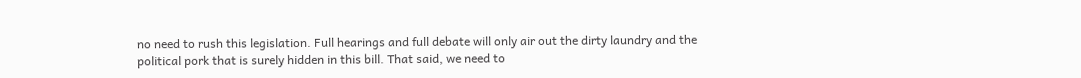no need to rush this legislation. Full hearings and full debate will only air out the dirty laundry and the political pork that is surely hidden in this bill. That said, we need to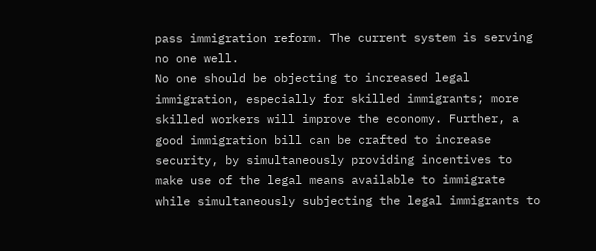pass immigration reform. The current system is serving no one well.
No one should be objecting to increased legal immigration, especially for skilled immigrants; more skilled workers will improve the economy. Further, a good immigration bill can be crafted to increase security, by simultaneously providing incentives to make use of the legal means available to immigrate while simultaneously subjecting the legal immigrants to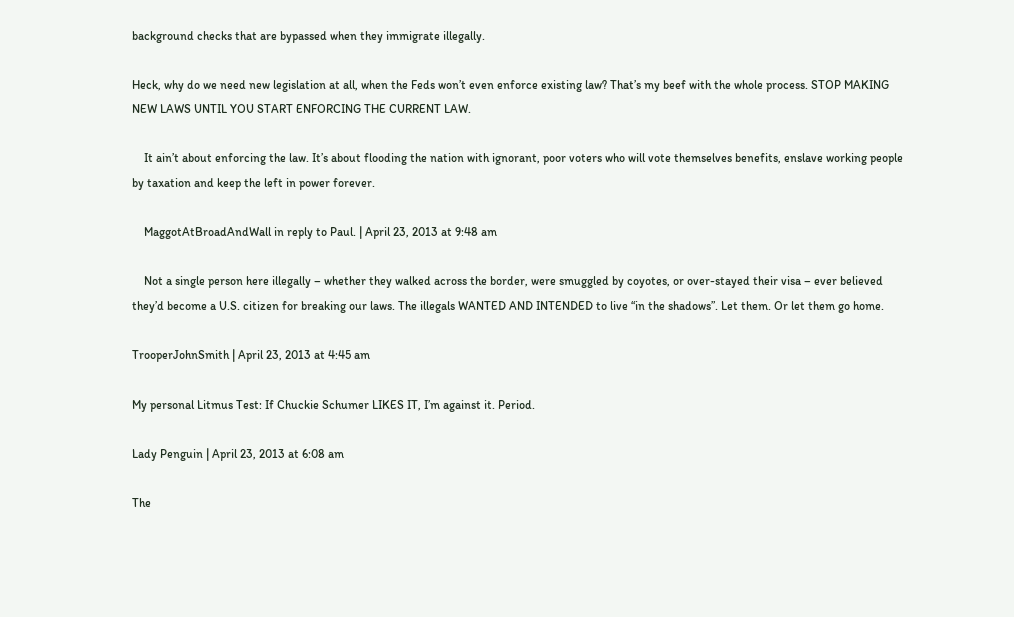background checks that are bypassed when they immigrate illegally.

Heck, why do we need new legislation at all, when the Feds won’t even enforce existing law? That’s my beef with the whole process. STOP MAKING NEW LAWS UNTIL YOU START ENFORCING THE CURRENT LAW.

    It ain’t about enforcing the law. It’s about flooding the nation with ignorant, poor voters who will vote themselves benefits, enslave working people by taxation and keep the left in power forever.

    MaggotAtBroadAndWall in reply to Paul. | April 23, 2013 at 9:48 am

    Not a single person here illegally – whether they walked across the border, were smuggled by coyotes, or over-stayed their visa – ever believed they’d become a U.S. citizen for breaking our laws. The illegals WANTED AND INTENDED to live “in the shadows”. Let them. Or let them go home.

TrooperJohnSmith | April 23, 2013 at 4:45 am

My personal Litmus Test: If Chuckie Schumer LIKES IT, I’m against it. Period.

Lady Penguin | April 23, 2013 at 6:08 am

The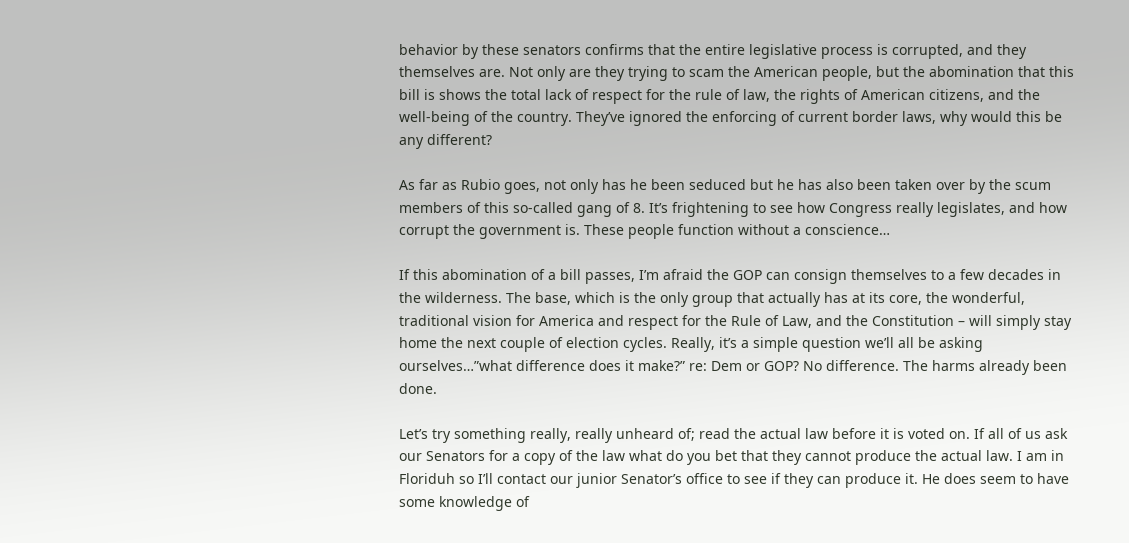behavior by these senators confirms that the entire legislative process is corrupted, and they themselves are. Not only are they trying to scam the American people, but the abomination that this bill is shows the total lack of respect for the rule of law, the rights of American citizens, and the well-being of the country. They’ve ignored the enforcing of current border laws, why would this be any different?

As far as Rubio goes, not only has he been seduced but he has also been taken over by the scum members of this so-called gang of 8. It’s frightening to see how Congress really legislates, and how corrupt the government is. These people function without a conscience…

If this abomination of a bill passes, I’m afraid the GOP can consign themselves to a few decades in the wilderness. The base, which is the only group that actually has at its core, the wonderful, traditional vision for America and respect for the Rule of Law, and the Constitution – will simply stay home the next couple of election cycles. Really, it’s a simple question we’ll all be asking ourselves…”what difference does it make?” re: Dem or GOP? No difference. The harms already been done.

Let’s try something really, really unheard of; read the actual law before it is voted on. If all of us ask our Senators for a copy of the law what do you bet that they cannot produce the actual law. I am in Floriduh so I’ll contact our junior Senator’s office to see if they can produce it. He does seem to have some knowledge of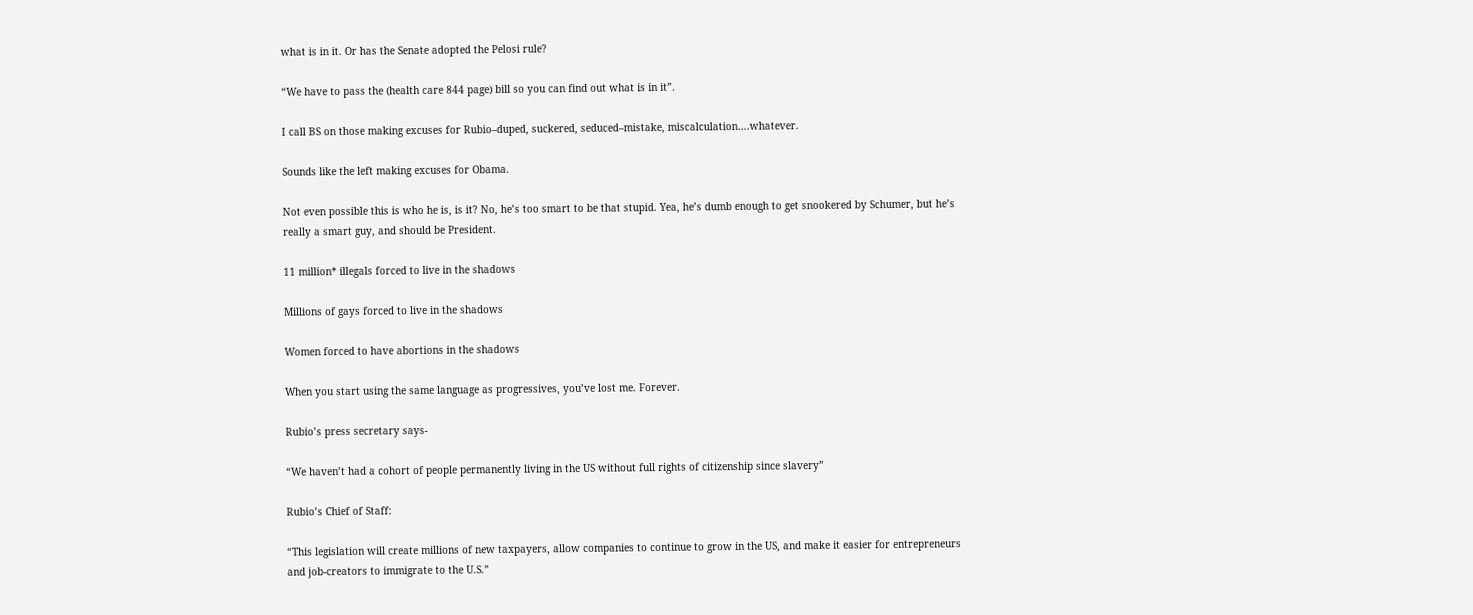what is in it. Or has the Senate adopted the Pelosi rule?

“We have to pass the (health care 844 page) bill so you can find out what is in it”.

I call BS on those making excuses for Rubio–duped, suckered, seduced–mistake, miscalculation….whatever.

Sounds like the left making excuses for Obama.

Not even possible this is who he is, is it? No, he’s too smart to be that stupid. Yea, he’s dumb enough to get snookered by Schumer, but he’s really a smart guy, and should be President.

11 million* illegals forced to live in the shadows

Millions of gays forced to live in the shadows

Women forced to have abortions in the shadows

When you start using the same language as progressives, you’ve lost me. Forever.

Rubio’s press secretary says-

“We haven’t had a cohort of people permanently living in the US without full rights of citizenship since slavery”

Rubio’s Chief of Staff:

“This legislation will create millions of new taxpayers, allow companies to continue to grow in the US, and make it easier for entrepreneurs and job-creators to immigrate to the U.S.”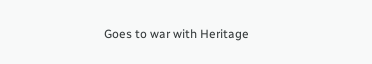Goes to war with Heritage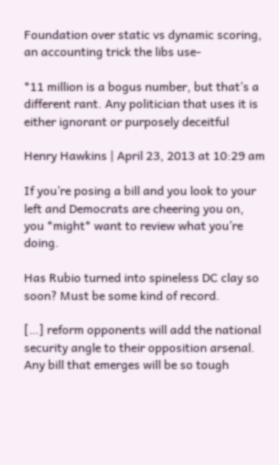Foundation over static vs dynamic scoring, an accounting trick the libs use-

*11 million is a bogus number, but that’s a different rant. Any politician that uses it is either ignorant or purposely deceitful

Henry Hawkins | April 23, 2013 at 10:29 am

If you’re posing a bill and you look to your left and Democrats are cheering you on, you *might* want to review what you’re doing.

Has Rubio turned into spineless DC clay so soon? Must be some kind of record.

[…] reform opponents will add the national security angle to their opposition arsenal. Any bill that emerges will be so tough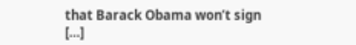that Barack Obama won’t sign […]